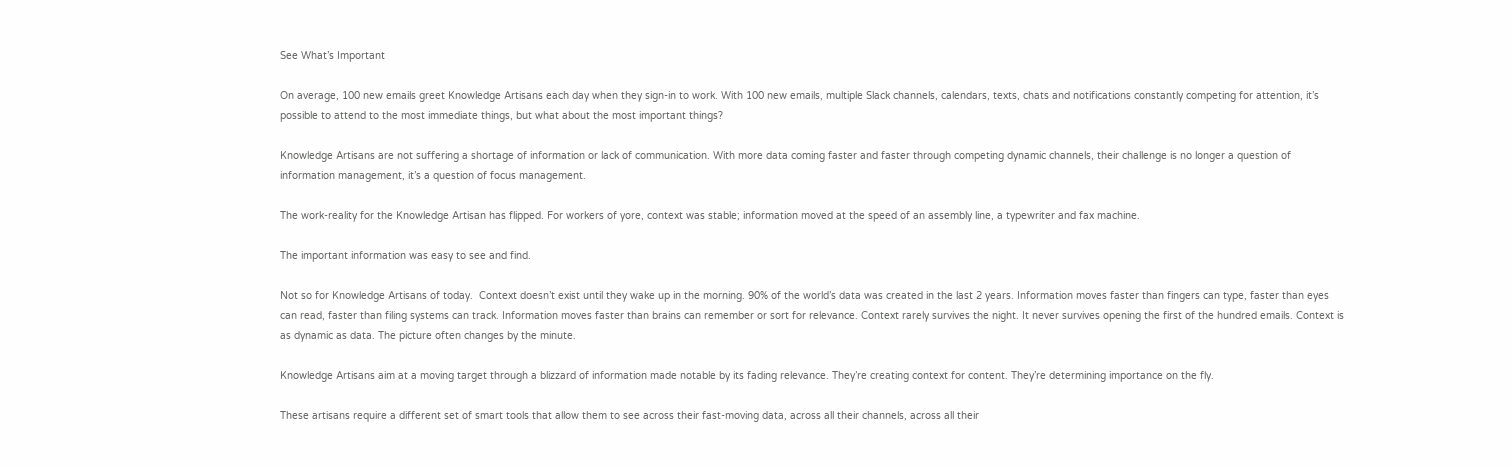See What’s Important

On average, 100 new emails greet Knowledge Artisans each day when they sign-in to work. With 100 new emails, multiple Slack channels, calendars, texts, chats and notifications constantly competing for attention, it’s possible to attend to the most immediate things, but what about the most important things?

Knowledge Artisans are not suffering a shortage of information or lack of communication. With more data coming faster and faster through competing dynamic channels, their challenge is no longer a question of information management, it’s a question of focus management.

The work-reality for the Knowledge Artisan has flipped. For workers of yore, context was stable; information moved at the speed of an assembly line, a typewriter and fax machine.

The important information was easy to see and find.

Not so for Knowledge Artisans of today.  Context doesn’t exist until they wake up in the morning. 90% of the world’s data was created in the last 2 years. Information moves faster than fingers can type, faster than eyes can read, faster than filing systems can track. Information moves faster than brains can remember or sort for relevance. Context rarely survives the night. It never survives opening the first of the hundred emails. Context is as dynamic as data. The picture often changes by the minute.

Knowledge Artisans aim at a moving target through a blizzard of information made notable by its fading relevance. They’re creating context for content. They’re determining importance on the fly.

These artisans require a different set of smart tools that allow them to see across their fast-moving data, across all their channels, across all their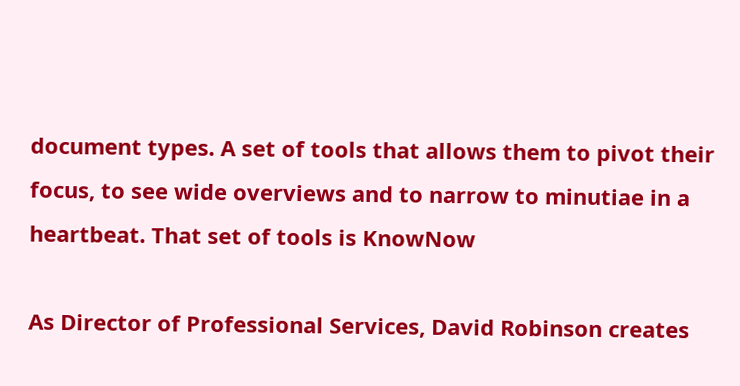document types. A set of tools that allows them to pivot their focus, to see wide overviews and to narrow to minutiae in a heartbeat. That set of tools is KnowNow

As Director of Professional Services, David Robinson creates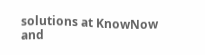solutions at KnowNow and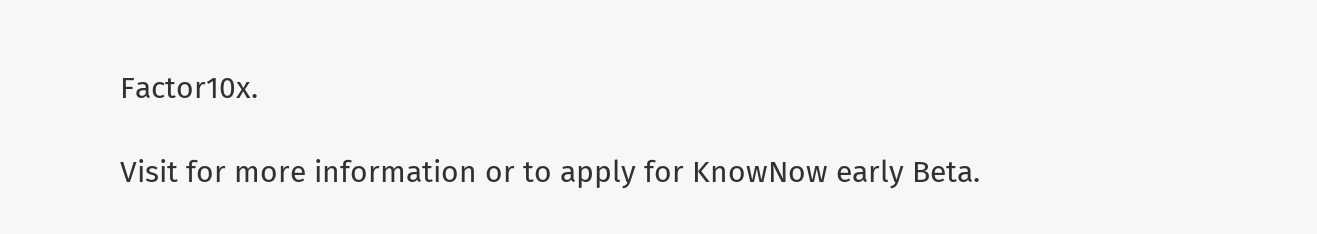Factor10x.

Visit for more information or to apply for KnowNow early Beta.